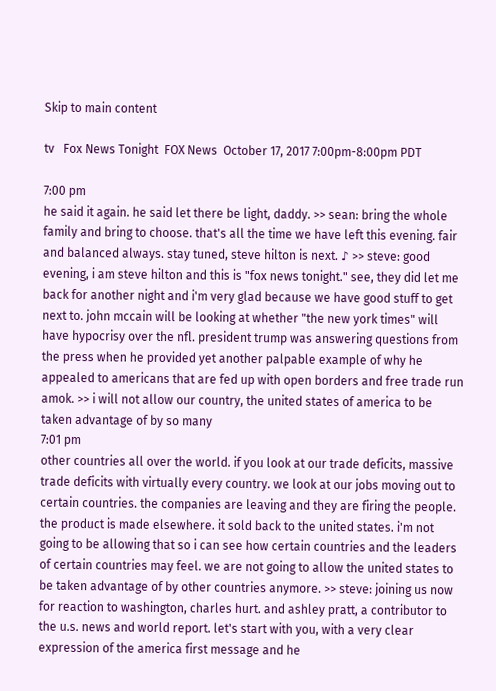Skip to main content

tv   Fox News Tonight  FOX News  October 17, 2017 7:00pm-8:00pm PDT

7:00 pm
he said it again. he said let there be light, daddy. >> sean: bring the whole family and bring to choose. that's all the time we have left this evening. fair and balanced always. stay tuned, steve hilton is next. ♪ >> steve: good evening, i am steve hilton and this is "fox news tonight." see, they did let me back for another night and i'm very glad because we have good stuff to get next to. john mccain will be looking at whether "the new york times" will have hypocrisy over the nfl. president trump was answering questions from the press when he provided yet another palpable example of why he appealed to americans that are fed up with open borders and free trade run amok. >> i will not allow our country, the united states of america to be taken advantage of by so many
7:01 pm
other countries all over the world. if you look at our trade deficits, massive trade deficits with virtually every country. we look at our jobs moving out to certain countries. the companies are leaving and they are firing the people. the product is made elsewhere. it sold back to the united states. i'm not going to be allowing that so i can see how certain countries and the leaders of certain countries may feel. we are not going to allow the united states to be taken advantage of by other countries anymore. >> steve: joining us now for reaction to washington, charles hurt. and ashley pratt, a contributor to the u.s. news and world report. let's start with you, with a very clear expression of the america first message and he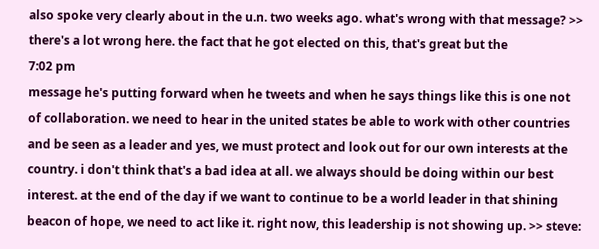also spoke very clearly about in the u.n. two weeks ago. what's wrong with that message? >> there's a lot wrong here. the fact that he got elected on this, that's great but the
7:02 pm
message he's putting forward when he tweets and when he says things like this is one not of collaboration. we need to hear in the united states be able to work with other countries and be seen as a leader and yes, we must protect and look out for our own interests at the country. i don't think that's a bad idea at all. we always should be doing within our best interest. at the end of the day if we want to continue to be a world leader in that shining beacon of hope, we need to act like it. right now, this leadership is not showing up. >> steve: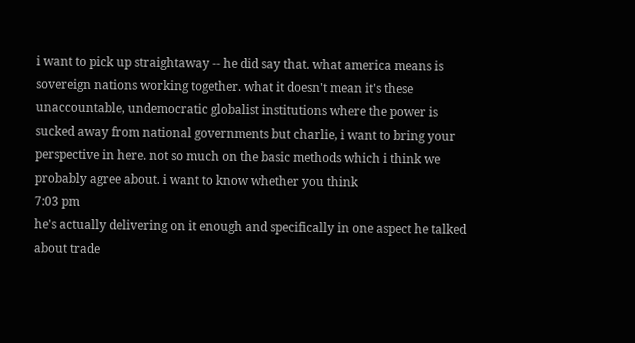i want to pick up straightaway -- he did say that. what america means is sovereign nations working together. what it doesn't mean it's these unaccountable, undemocratic globalist institutions where the power is sucked away from national governments but charlie, i want to bring your perspective in here. not so much on the basic methods which i think we probably agree about. i want to know whether you think
7:03 pm
he's actually delivering on it enough and specifically in one aspect he talked about trade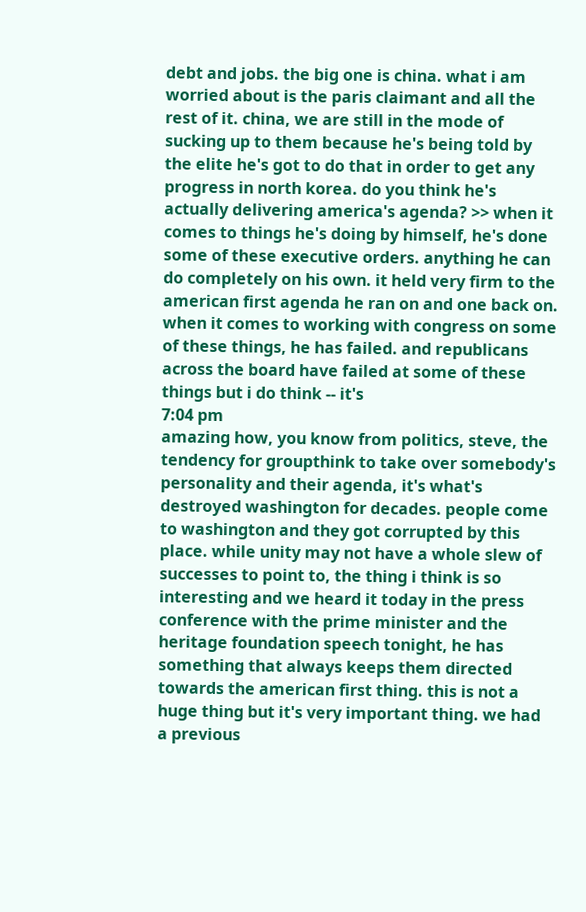debt and jobs. the big one is china. what i am worried about is the paris claimant and all the rest of it. china, we are still in the mode of sucking up to them because he's being told by the elite he's got to do that in order to get any progress in north korea. do you think he's actually delivering america's agenda? >> when it comes to things he's doing by himself, he's done some of these executive orders. anything he can do completely on his own. it held very firm to the american first agenda he ran on and one back on. when it comes to working with congress on some of these things, he has failed. and republicans across the board have failed at some of these things but i do think -- it's
7:04 pm
amazing how, you know from politics, steve, the tendency for groupthink to take over somebody's personality and their agenda, it's what's destroyed washington for decades. people come to washington and they got corrupted by this place. while unity may not have a whole slew of successes to point to, the thing i think is so interesting and we heard it today in the press conference with the prime minister and the heritage foundation speech tonight, he has something that always keeps them directed towards the american first thing. this is not a huge thing but it's very important thing. we had a previous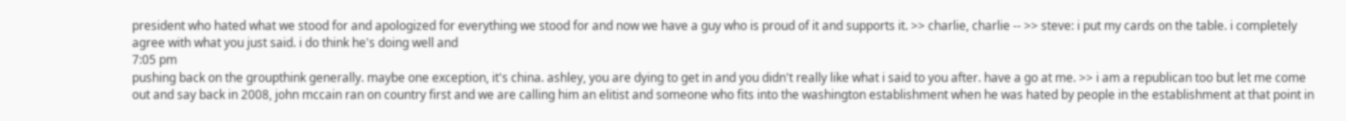president who hated what we stood for and apologized for everything we stood for and now we have a guy who is proud of it and supports it. >> charlie, charlie -- >> steve: i put my cards on the table. i completely agree with what you just said. i do think he's doing well and
7:05 pm
pushing back on the groupthink generally. maybe one exception, it's china. ashley, you are dying to get in and you didn't really like what i said to you after. have a go at me. >> i am a republican too but let me come out and say back in 2008, john mccain ran on country first and we are calling him an elitist and someone who fits into the washington establishment when he was hated by people in the establishment at that point in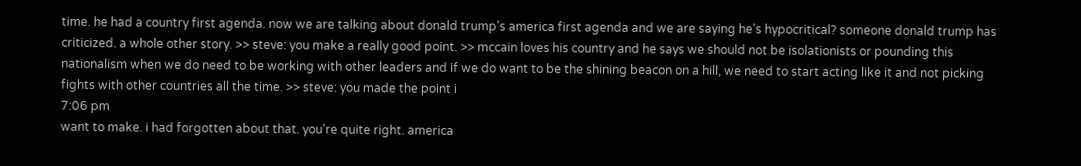time. he had a country first agenda. now we are talking about donald trump's america first agenda and we are saying he's hypocritical? someone donald trump has criticized. a whole other story. >> steve: you make a really good point. >> mccain loves his country and he says we should not be isolationists or pounding this nationalism when we do need to be working with other leaders and if we do want to be the shining beacon on a hill, we need to start acting like it and not picking fights with other countries all the time. >> steve: you made the point i
7:06 pm
want to make. i had forgotten about that. you're quite right. america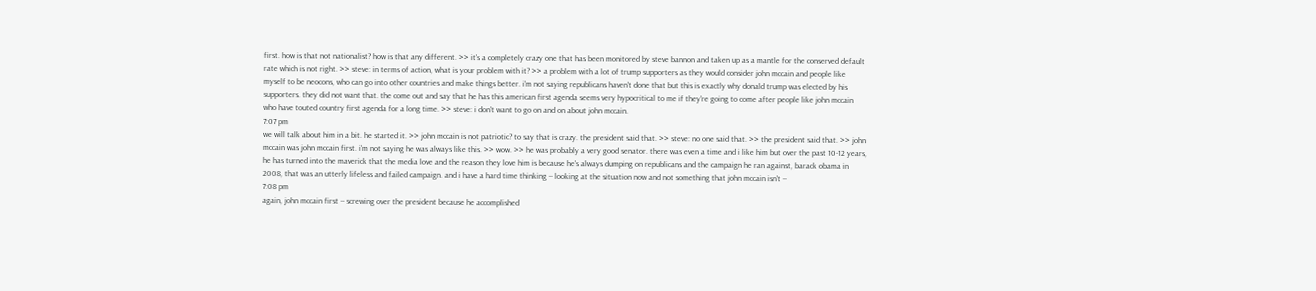first. how is that not nationalist? how is that any different. >> it's a completely crazy one that has been monitored by steve bannon and taken up as a mantle for the conserved default rate which is not right. >> steve: in terms of action, what is your problem with it? >> a problem with a lot of trump supporters as they would consider john mccain and people like myself to be neocons, who can go into other countries and make things better. i'm not saying republicans haven't done that but this is exactly why donald trump was elected by his supporters. they did not want that. the come out and say that he has this american first agenda seems very hypocritical to me if they're going to come after people like john mccain who have touted country first agenda for a long time. >> steve: i don't want to go on and on about john mccain.
7:07 pm
we will talk about him in a bit. he started it. >> john mccain is not patriotic? to say that is crazy. the president said that. >> steve: no one said that. >> the president said that. >> john mccain was john mccain first. i'm not saying he was always like this. >> wow. >> he was probably a very good senator. there was even a time and i like him but over the past 10-12 years, he has turned into the maverick that the media love and the reason they love him is because he's always dumping on republicans and the campaign he ran against, barack obama in 2008, that was an utterly lifeless and failed campaign. and i have a hard time thinking -- looking at the situation now and not something that john mccain isn't --
7:08 pm
again, john mccain first -- screwing over the president because he accomplished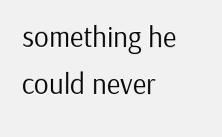something he could never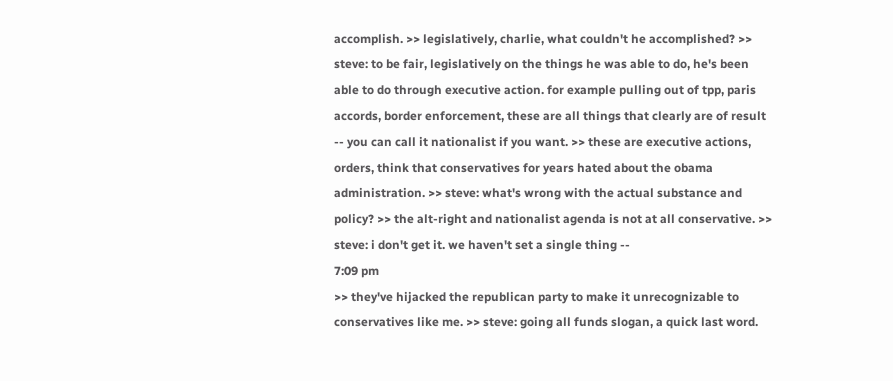accomplish. >> legislatively, charlie, what couldn't he accomplished? >> steve: to be fair, legislatively on the things he was able to do, he's been able to do through executive action. for example pulling out of tpp, paris accords, border enforcement, these are all things that clearly are of result -- you can call it nationalist if you want. >> these are executive actions, orders, think that conservatives for years hated about the obama administration. >> steve: what's wrong with the actual substance and policy? >> the alt-right and nationalist agenda is not at all conservative. >> steve: i don't get it. we haven't set a single thing --
7:09 pm
>> they've hijacked the republican party to make it unrecognizable to conservatives like me. >> steve: going all funds slogan, a quick last word.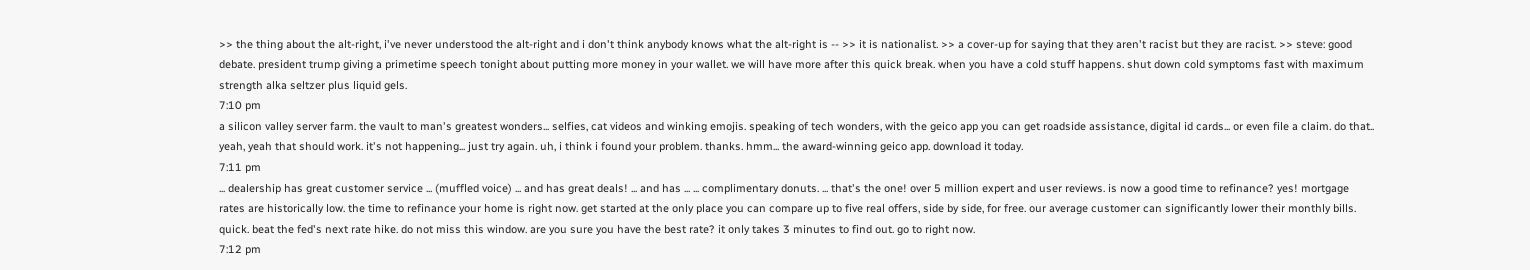>> the thing about the alt-right, i've never understood the alt-right and i don't think anybody knows what the alt-right is -- >> it is nationalist. >> a cover-up for saying that they aren't racist but they are racist. >> steve: good debate. president trump giving a primetime speech tonight about putting more money in your wallet. we will have more after this quick break. when you have a cold stuff happens. shut down cold symptoms fast with maximum strength alka seltzer plus liquid gels.
7:10 pm
a silicon valley server farm. the vault to man's greatest wonders... selfies, cat videos and winking emojis. speaking of tech wonders, with the geico app you can get roadside assistance, digital id cards... or even file a claim. do that.. yeah, yeah that should work. it's not happening... just try again. uh, i think i found your problem. thanks. hmm... the award-winning geico app. download it today.
7:11 pm
... dealership has great customer service ... (muffled voice) ... and has great deals! ... and has ... ... complimentary donuts. ... that's the one! over 5 million expert and user reviews. is now a good time to refinance? yes! mortgage rates are historically low. the time to refinance your home is right now. get started at the only place you can compare up to five real offers, side by side, for free. our average customer can significantly lower their monthly bills. quick. beat the fed's next rate hike. do not miss this window. are you sure you have the best rate? it only takes 3 minutes to find out. go to right now.
7:12 pm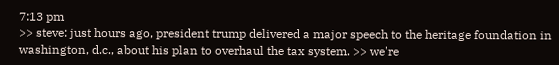7:13 pm
>> steve: just hours ago, president trump delivered a major speech to the heritage foundation in washington, d.c., about his plan to overhaul the tax system. >> we're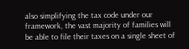also simplifying the tax code under our framework, the vast majority of families will be able to file their taxes on a single sheet of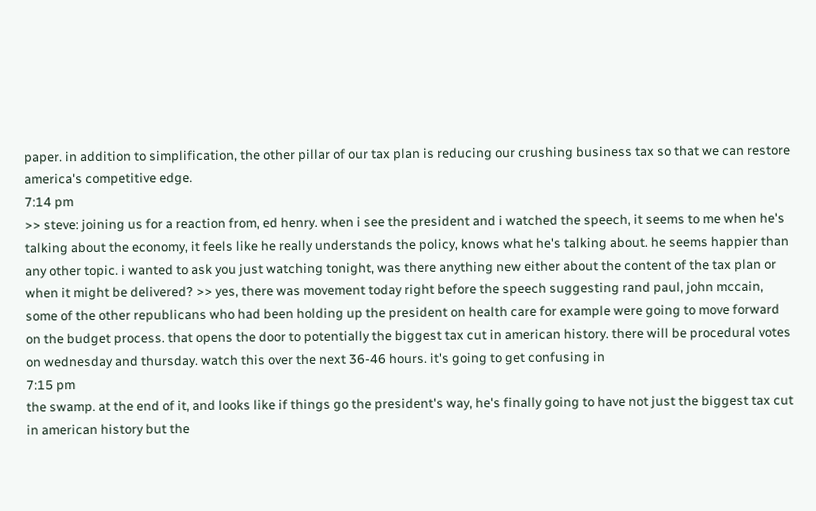paper. in addition to simplification, the other pillar of our tax plan is reducing our crushing business tax so that we can restore america's competitive edge.
7:14 pm
>> steve: joining us for a reaction from, ed henry. when i see the president and i watched the speech, it seems to me when he's talking about the economy, it feels like he really understands the policy, knows what he's talking about. he seems happier than any other topic. i wanted to ask you just watching tonight, was there anything new either about the content of the tax plan or when it might be delivered? >> yes, there was movement today right before the speech suggesting rand paul, john mccain, some of the other republicans who had been holding up the president on health care for example were going to move forward on the budget process. that opens the door to potentially the biggest tax cut in american history. there will be procedural votes on wednesday and thursday. watch this over the next 36-46 hours. it's going to get confusing in
7:15 pm
the swamp. at the end of it, and looks like if things go the president's way, he's finally going to have not just the biggest tax cut in american history but the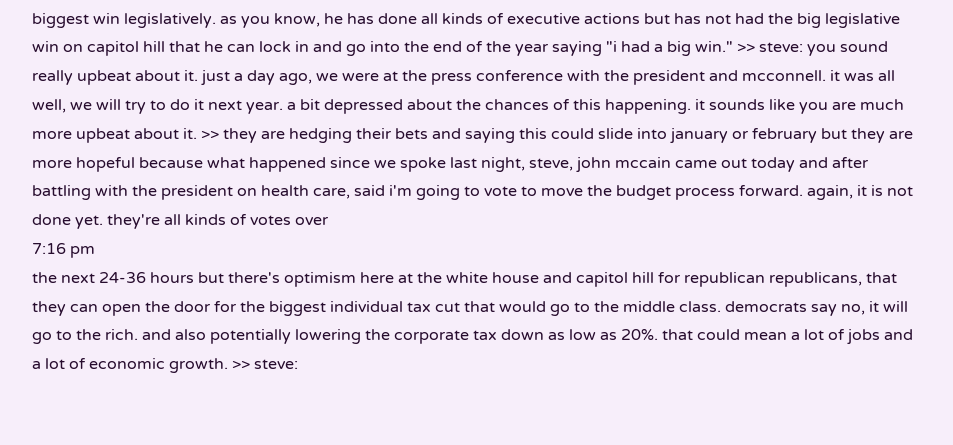biggest win legislatively. as you know, he has done all kinds of executive actions but has not had the big legislative win on capitol hill that he can lock in and go into the end of the year saying "i had a big win." >> steve: you sound really upbeat about it. just a day ago, we were at the press conference with the president and mcconnell. it was all well, we will try to do it next year. a bit depressed about the chances of this happening. it sounds like you are much more upbeat about it. >> they are hedging their bets and saying this could slide into january or february but they are more hopeful because what happened since we spoke last night, steve, john mccain came out today and after battling with the president on health care, said i'm going to vote to move the budget process forward. again, it is not done yet. they're all kinds of votes over
7:16 pm
the next 24-36 hours but there's optimism here at the white house and capitol hill for republican republicans, that they can open the door for the biggest individual tax cut that would go to the middle class. democrats say no, it will go to the rich. and also potentially lowering the corporate tax down as low as 20%. that could mean a lot of jobs and a lot of economic growth. >> steve: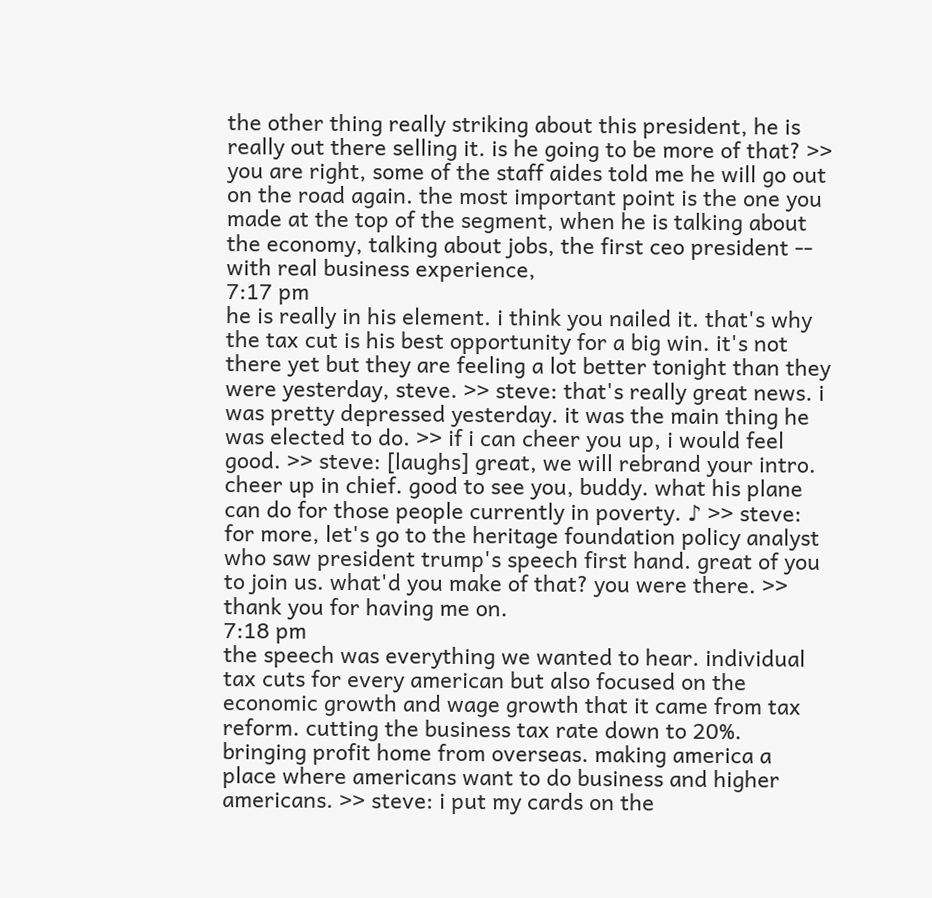the other thing really striking about this president, he is really out there selling it. is he going to be more of that? >> you are right, some of the staff aides told me he will go out on the road again. the most important point is the one you made at the top of the segment, when he is talking about the economy, talking about jobs, the first ceo president -- with real business experience,
7:17 pm
he is really in his element. i think you nailed it. that's why the tax cut is his best opportunity for a big win. it's not there yet but they are feeling a lot better tonight than they were yesterday, steve. >> steve: that's really great news. i was pretty depressed yesterday. it was the main thing he was elected to do. >> if i can cheer you up, i would feel good. >> steve: [laughs] great, we will rebrand your intro. cheer up in chief. good to see you, buddy. what his plane can do for those people currently in poverty. ♪ >> steve: for more, let's go to the heritage foundation policy analyst who saw president trump's speech first hand. great of you to join us. what'd you make of that? you were there. >> thank you for having me on.
7:18 pm
the speech was everything we wanted to hear. individual tax cuts for every american but also focused on the economic growth and wage growth that it came from tax reform. cutting the business tax rate down to 20%. bringing profit home from overseas. making america a place where americans want to do business and higher americans. >> steve: i put my cards on the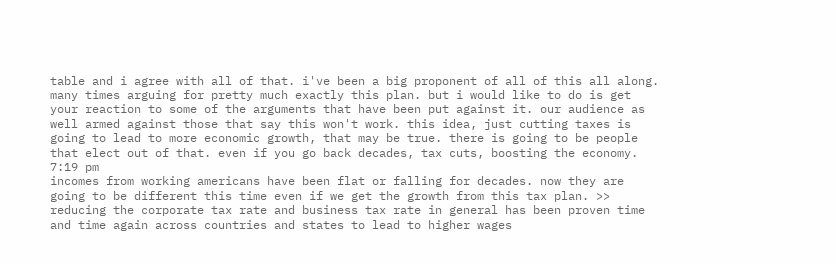table and i agree with all of that. i've been a big proponent of all of this all along. many times arguing for pretty much exactly this plan. but i would like to do is get your reaction to some of the arguments that have been put against it. our audience as well armed against those that say this won't work. this idea, just cutting taxes is going to lead to more economic growth, that may be true. there is going to be people that elect out of that. even if you go back decades, tax cuts, boosting the economy.
7:19 pm
incomes from working americans have been flat or falling for decades. now they are going to be different this time even if we get the growth from this tax plan. >> reducing the corporate tax rate and business tax rate in general has been proven time and time again across countries and states to lead to higher wages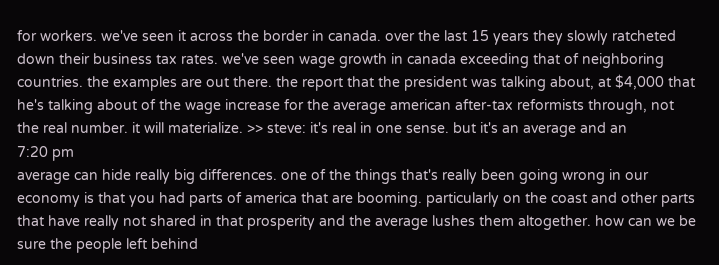for workers. we've seen it across the border in canada. over the last 15 years they slowly ratcheted down their business tax rates. we've seen wage growth in canada exceeding that of neighboring countries. the examples are out there. the report that the president was talking about, at $4,000 that he's talking about of the wage increase for the average american after-tax reformists through, not the real number. it will materialize. >> steve: it's real in one sense. but it's an average and an
7:20 pm
average can hide really big differences. one of the things that's really been going wrong in our economy is that you had parts of america that are booming. particularly on the coast and other parts that have really not shared in that prosperity and the average lushes them altogether. how can we be sure the people left behind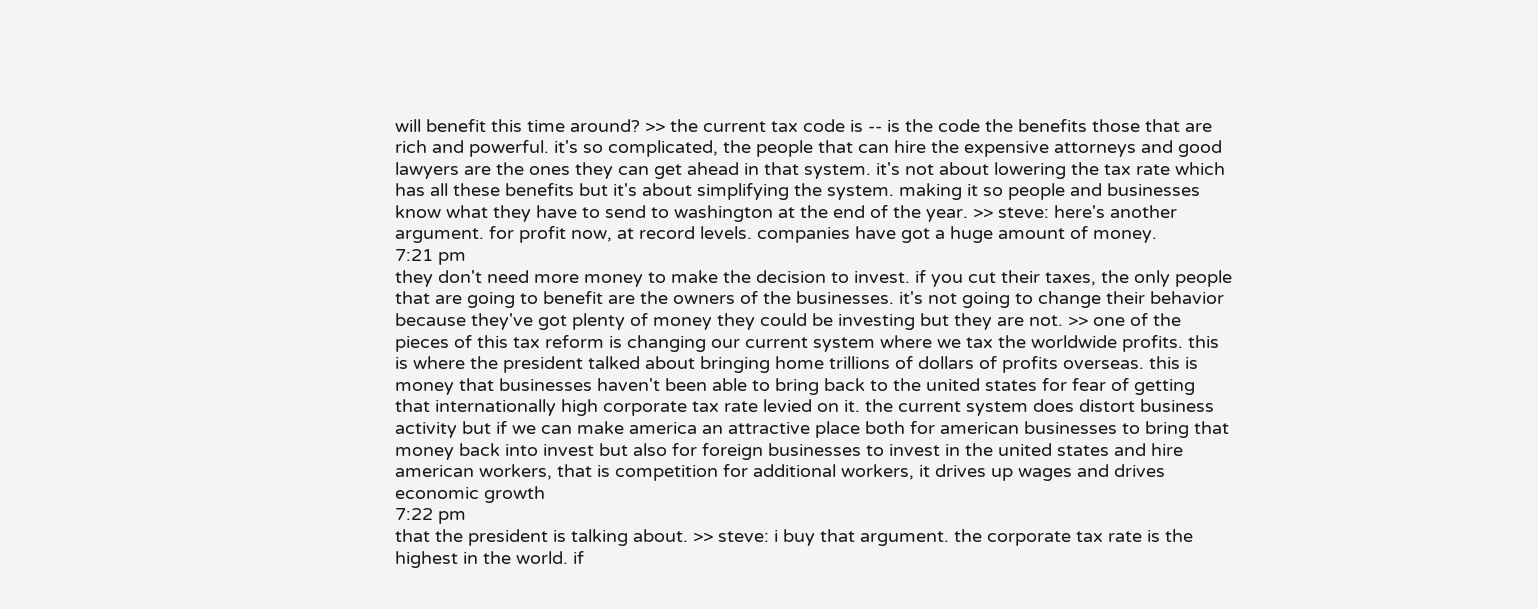will benefit this time around? >> the current tax code is -- is the code the benefits those that are rich and powerful. it's so complicated, the people that can hire the expensive attorneys and good lawyers are the ones they can get ahead in that system. it's not about lowering the tax rate which has all these benefits but it's about simplifying the system. making it so people and businesses know what they have to send to washington at the end of the year. >> steve: here's another argument. for profit now, at record levels. companies have got a huge amount of money.
7:21 pm
they don't need more money to make the decision to invest. if you cut their taxes, the only people that are going to benefit are the owners of the businesses. it's not going to change their behavior because they've got plenty of money they could be investing but they are not. >> one of the pieces of this tax reform is changing our current system where we tax the worldwide profits. this is where the president talked about bringing home trillions of dollars of profits overseas. this is money that businesses haven't been able to bring back to the united states for fear of getting that internationally high corporate tax rate levied on it. the current system does distort business activity but if we can make america an attractive place both for american businesses to bring that money back into invest but also for foreign businesses to invest in the united states and hire american workers, that is competition for additional workers, it drives up wages and drives economic growth
7:22 pm
that the president is talking about. >> steve: i buy that argument. the corporate tax rate is the highest in the world. if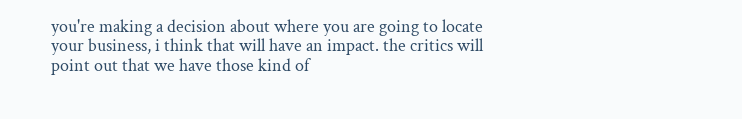you're making a decision about where you are going to locate your business, i think that will have an impact. the critics will point out that we have those kind of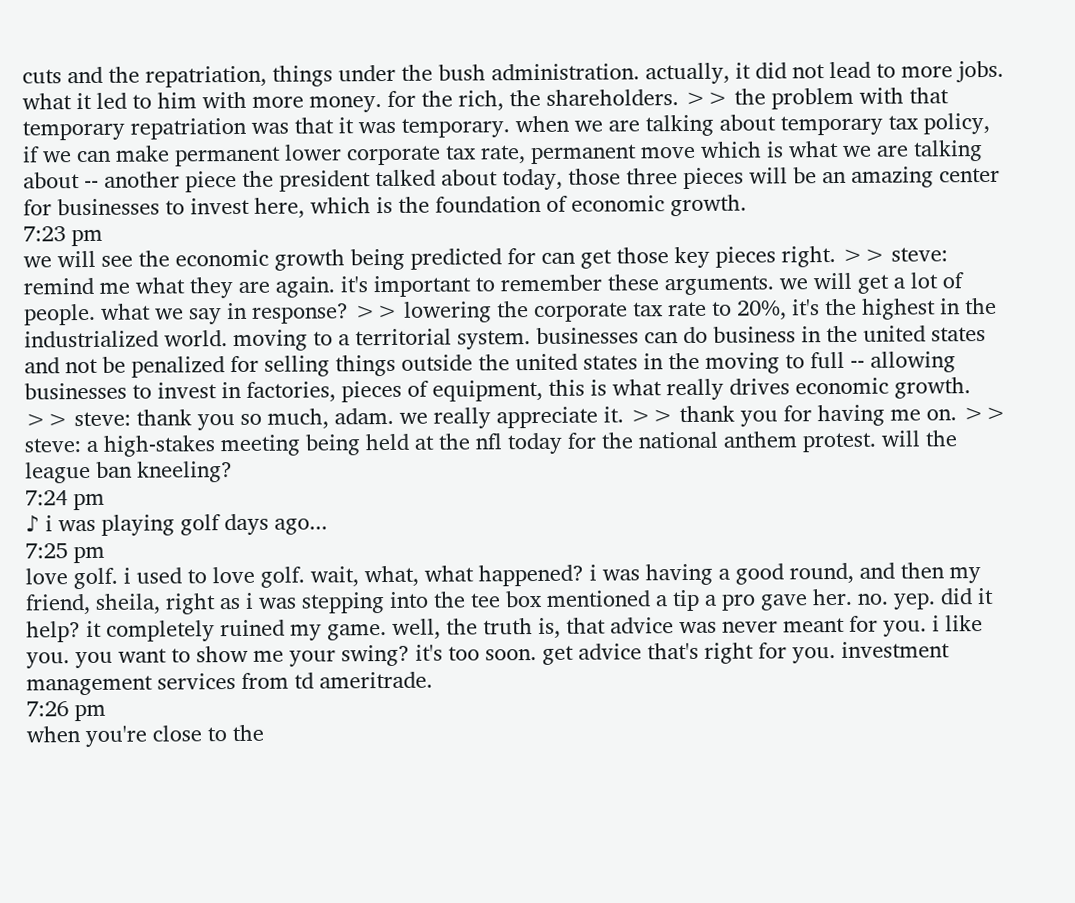cuts and the repatriation, things under the bush administration. actually, it did not lead to more jobs. what it led to him with more money. for the rich, the shareholders. >> the problem with that temporary repatriation was that it was temporary. when we are talking about temporary tax policy, if we can make permanent lower corporate tax rate, permanent move which is what we are talking about -- another piece the president talked about today, those three pieces will be an amazing center for businesses to invest here, which is the foundation of economic growth.
7:23 pm
we will see the economic growth being predicted for can get those key pieces right. >> steve: remind me what they are again. it's important to remember these arguments. we will get a lot of people. what we say in response? >> lowering the corporate tax rate to 20%, it's the highest in the industrialized world. moving to a territorial system. businesses can do business in the united states and not be penalized for selling things outside the united states in the moving to full -- allowing businesses to invest in factories, pieces of equipment, this is what really drives economic growth. >> steve: thank you so much, adam. we really appreciate it. >> thank you for having me on. >> steve: a high-stakes meeting being held at the nfl today for the national anthem protest. will the league ban kneeling?
7:24 pm
♪ i was playing golf days ago...
7:25 pm
love golf. i used to love golf. wait, what, what happened? i was having a good round, and then my friend, sheila, right as i was stepping into the tee box mentioned a tip a pro gave her. no. yep. did it help? it completely ruined my game. well, the truth is, that advice was never meant for you. i like you. you want to show me your swing? it's too soon. get advice that's right for you. investment management services from td ameritrade.
7:26 pm
when you're close to the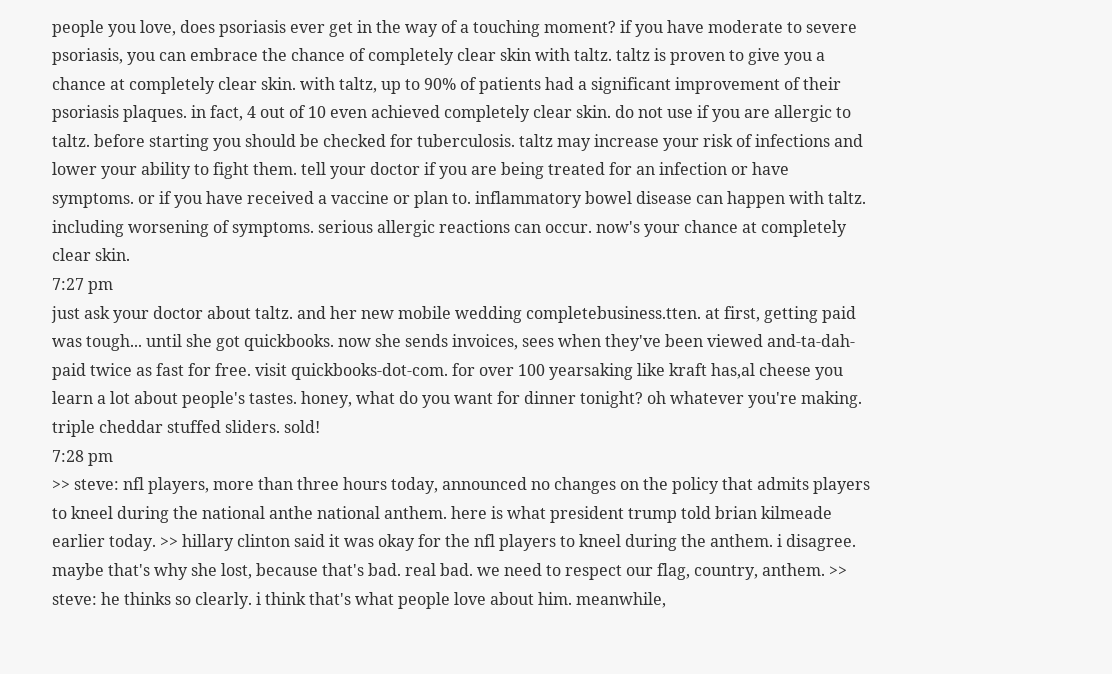people you love, does psoriasis ever get in the way of a touching moment? if you have moderate to severe psoriasis, you can embrace the chance of completely clear skin with taltz. taltz is proven to give you a chance at completely clear skin. with taltz, up to 90% of patients had a significant improvement of their psoriasis plaques. in fact, 4 out of 10 even achieved completely clear skin. do not use if you are allergic to taltz. before starting you should be checked for tuberculosis. taltz may increase your risk of infections and lower your ability to fight them. tell your doctor if you are being treated for an infection or have symptoms. or if you have received a vaccine or plan to. inflammatory bowel disease can happen with taltz. including worsening of symptoms. serious allergic reactions can occur. now's your chance at completely clear skin.
7:27 pm
just ask your doctor about taltz. and her new mobile wedding completebusiness.tten. at first, getting paid was tough... until she got quickbooks. now she sends invoices, sees when they've been viewed and-ta-dah-paid twice as fast for free. visit quickbooks-dot-com. for over 100 yearsaking like kraft has,al cheese you learn a lot about people's tastes. honey, what do you want for dinner tonight? oh whatever you're making. triple cheddar stuffed sliders. sold!
7:28 pm
>> steve: nfl players, more than three hours today, announced no changes on the policy that admits players to kneel during the national anthe national anthem. here is what president trump told brian kilmeade earlier today. >> hillary clinton said it was okay for the nfl players to kneel during the anthem. i disagree. maybe that's why she lost, because that's bad. real bad. we need to respect our flag, country, anthem. >> steve: he thinks so clearly. i think that's what people love about him. meanwhile,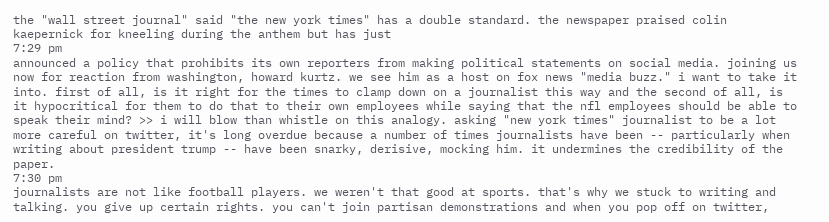the "wall street journal" said "the new york times" has a double standard. the newspaper praised colin kaepernick for kneeling during the anthem but has just
7:29 pm
announced a policy that prohibits its own reporters from making political statements on social media. joining us now for reaction from washington, howard kurtz. we see him as a host on fox news "media buzz." i want to take it into. first of all, is it right for the times to clamp down on a journalist this way and the second of all, is it hypocritical for them to do that to their own employees while saying that the nfl employees should be able to speak their mind? >> i will blow than whistle on this analogy. asking "new york times" journalist to be a lot more careful on twitter, it's long overdue because a number of times journalists have been -- particularly when writing about president trump -- have been snarky, derisive, mocking him. it undermines the credibility of the paper.
7:30 pm
journalists are not like football players. we weren't that good at sports. that's why we stuck to writing and talking. you give up certain rights. you can't join partisan demonstrations and when you pop off on twitter,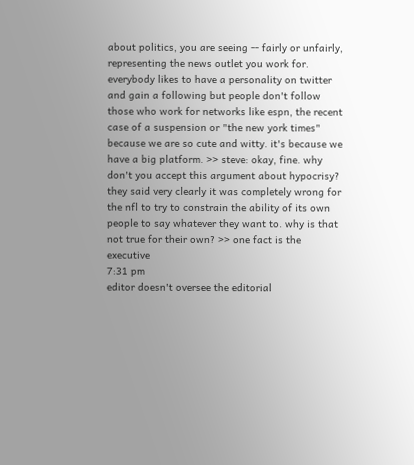about politics, you are seeing -- fairly or unfairly, representing the news outlet you work for. everybody likes to have a personality on twitter and gain a following but people don't follow those who work for networks like espn, the recent case of a suspension or "the new york times" because we are so cute and witty. it's because we have a big platform. >> steve: okay, fine. why don't you accept this argument about hypocrisy? they said very clearly it was completely wrong for the nfl to try to constrain the ability of its own people to say whatever they want to. why is that not true for their own? >> one fact is the executive
7:31 pm
editor doesn't oversee the editorial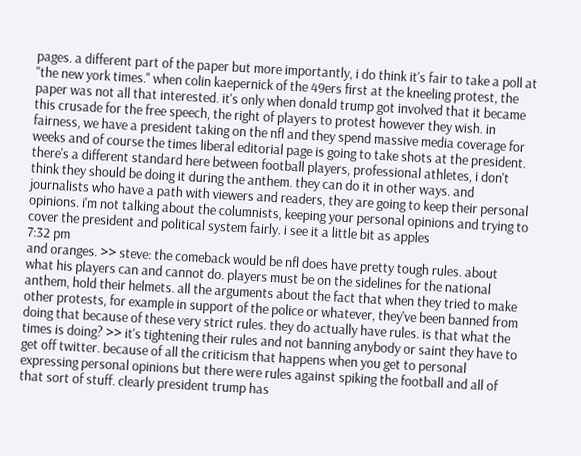pages. a different part of the paper but more importantly, i do think it's fair to take a poll at "the new york times." when colin kaepernick of the 49ers first at the kneeling protest, the paper was not all that interested. it's only when donald trump got involved that it became this crusade for the free speech, the right of players to protest however they wish. in fairness, we have a president taking on the nfl and they spend massive media coverage for weeks and of course the times liberal editorial page is going to take shots at the president. there's a different standard here between football players, professional athletes, i don't think they should be doing it during the anthem. they can do it in other ways. and journalists who have a path with viewers and readers, they are going to keep their personal opinions. i'm not talking about the columnists, keeping your personal opinions and trying to cover the president and political system fairly. i see it a little bit as apples
7:32 pm
and oranges. >> steve: the comeback would be nfl does have pretty tough rules. about what his players can and cannot do. players must be on the sidelines for the national anthem, hold their helmets. all the arguments about the fact that when they tried to make other protests, for example in support of the police or whatever, they've been banned from doing that because of these very strict rules. they do actually have rules. is that what the times is doing? >> it's tightening their rules and not banning anybody or saint they have to get off twitter. because of all the criticism that happens when you get to personal expressing personal opinions but there were rules against spiking the football and all of that sort of stuff. clearly president trump has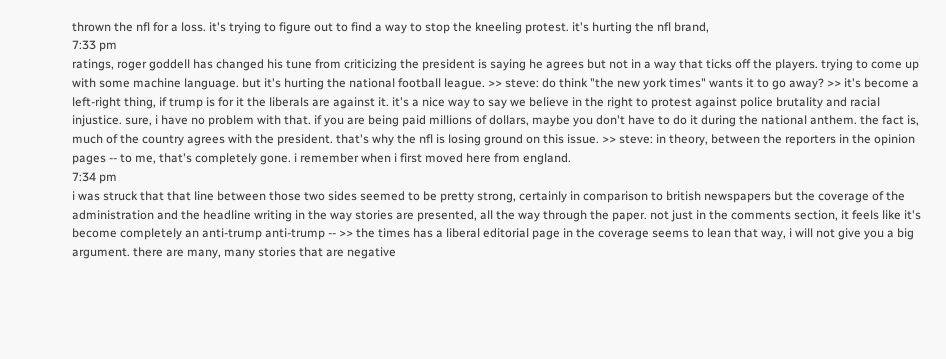thrown the nfl for a loss. it's trying to figure out to find a way to stop the kneeling protest. it's hurting the nfl brand,
7:33 pm
ratings, roger goddell has changed his tune from criticizing the president is saying he agrees but not in a way that ticks off the players. trying to come up with some machine language. but it's hurting the national football league. >> steve: do think "the new york times" wants it to go away? >> it's become a left-right thing, if trump is for it the liberals are against it. it's a nice way to say we believe in the right to protest against police brutality and racial injustice. sure, i have no problem with that. if you are being paid millions of dollars, maybe you don't have to do it during the national anthem. the fact is, much of the country agrees with the president. that's why the nfl is losing ground on this issue. >> steve: in theory, between the reporters in the opinion pages -- to me, that's completely gone. i remember when i first moved here from england.
7:34 pm
i was struck that that line between those two sides seemed to be pretty strong, certainly in comparison to british newspapers but the coverage of the administration and the headline writing in the way stories are presented, all the way through the paper. not just in the comments section, it feels like it's become completely an anti-trump anti-trump -- >> the times has a liberal editorial page in the coverage seems to lean that way, i will not give you a big argument. there are many, many stories that are negative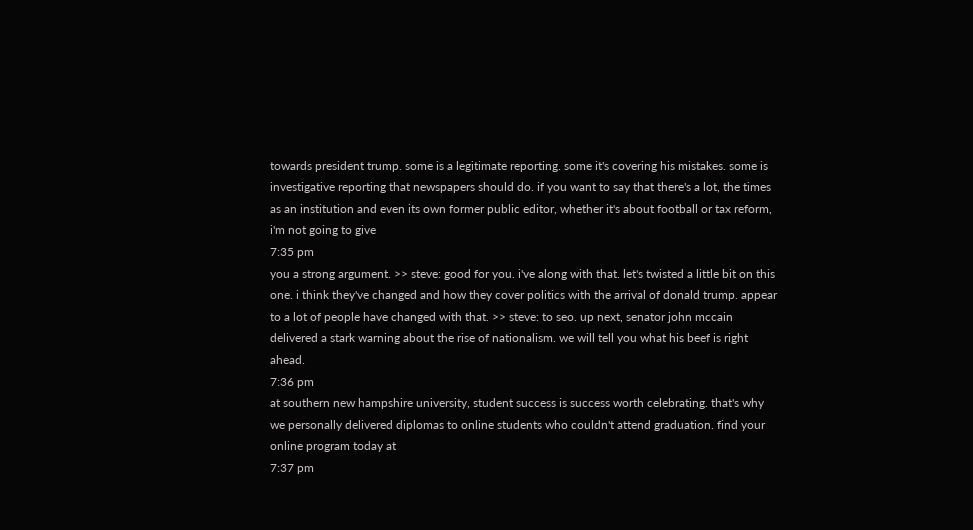towards president trump. some is a legitimate reporting. some it's covering his mistakes. some is investigative reporting that newspapers should do. if you want to say that there's a lot, the times as an institution and even its own former public editor, whether it's about football or tax reform, i'm not going to give
7:35 pm
you a strong argument. >> steve: good for you. i've along with that. let's twisted a little bit on this one. i think they've changed and how they cover politics with the arrival of donald trump. appear to a lot of people have changed with that. >> steve: to seo. up next, senator john mccain delivered a stark warning about the rise of nationalism. we will tell you what his beef is right ahead.
7:36 pm
at southern new hampshire university, student success is success worth celebrating. that's why we personally delivered diplomas to online students who couldn't attend graduation. find your online program today at
7:37 pm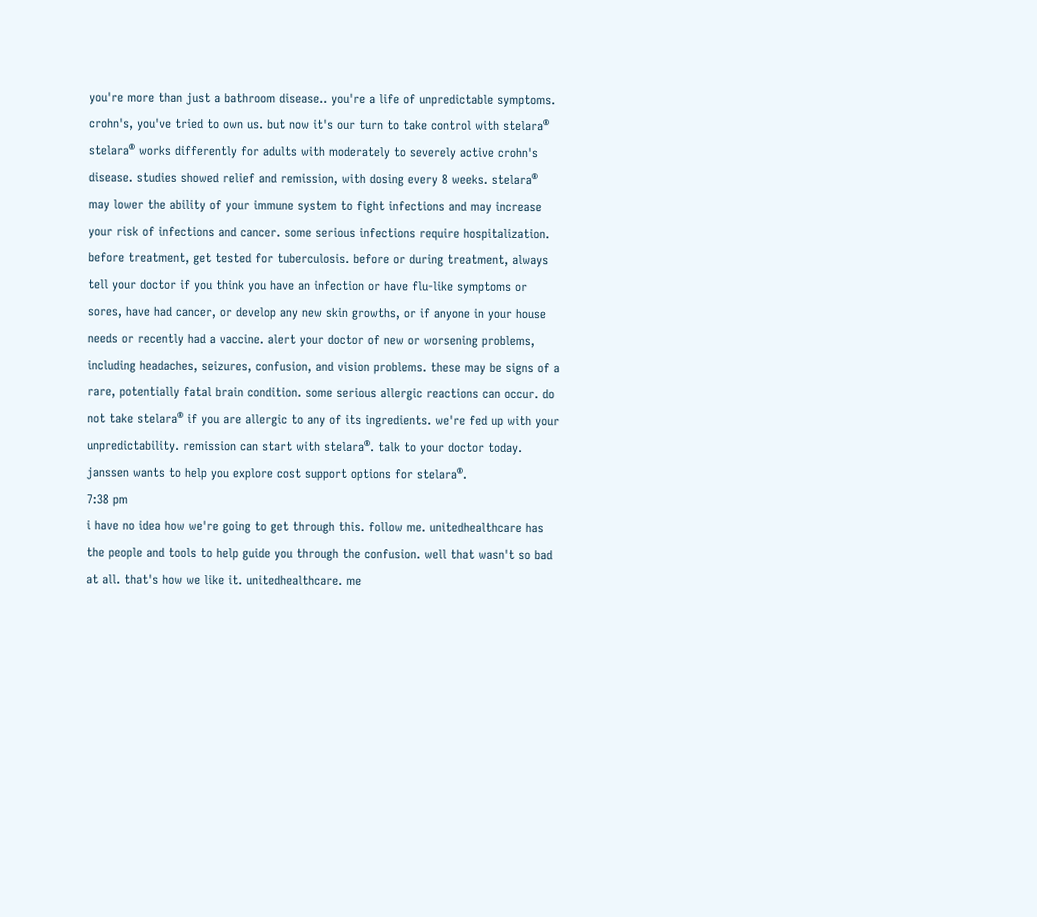you're more than just a bathroom disease.. you're a life of unpredictable symptoms. crohn's, you've tried to own us. but now it's our turn to take control with stelara® stelara® works differently for adults with moderately to severely active crohn's disease. studies showed relief and remission, with dosing every 8 weeks. stelara® may lower the ability of your immune system to fight infections and may increase your risk of infections and cancer. some serious infections require hospitalization. before treatment, get tested for tuberculosis. before or during treatment, always tell your doctor if you think you have an infection or have flu-like symptoms or sores, have had cancer, or develop any new skin growths, or if anyone in your house needs or recently had a vaccine. alert your doctor of new or worsening problems, including headaches, seizures, confusion, and vision problems. these may be signs of a rare, potentially fatal brain condition. some serious allergic reactions can occur. do not take stelara® if you are allergic to any of its ingredients. we're fed up with your unpredictability. remission can start with stelara®. talk to your doctor today. janssen wants to help you explore cost support options for stelara®.
7:38 pm
i have no idea how we're going to get through this. follow me. unitedhealthcare has the people and tools to help guide you through the confusion. well that wasn't so bad at all. that's how we like it. unitedhealthcare. me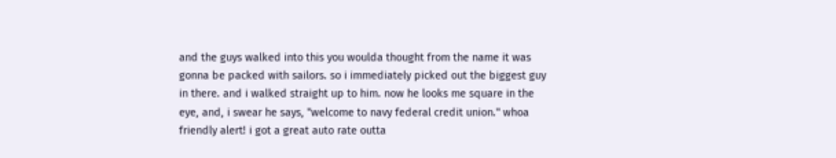and the guys walked into this you woulda thought from the name it was gonna be packed with sailors. so i immediately picked out the biggest guy in there. and i walked straight up to him. now he looks me square in the eye, and, i swear he says, "welcome to navy federal credit union." whoa friendly alert! i got a great auto rate outta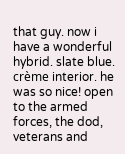that guy. now i have a wonderful hybrid. slate blue. crème interior. he was so nice! open to the armed forces, the dod, veterans and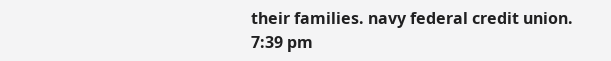their families. navy federal credit union.
7:39 pm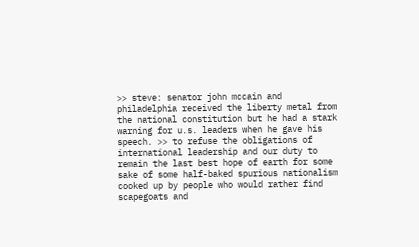>> steve: senator john mccain and philadelphia received the liberty metal from the national constitution but he had a stark warning for u.s. leaders when he gave his speech. >> to refuse the obligations of international leadership and our duty to remain the last best hope of earth for some sake of some half-baked spurious nationalism cooked up by people who would rather find scapegoats and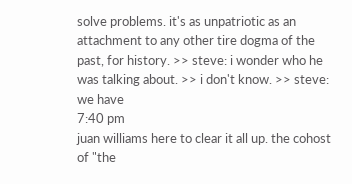solve problems. it's as unpatriotic as an attachment to any other tire dogma of the past, for history. >> steve: i wonder who he was talking about. >> i don't know. >> steve: we have
7:40 pm
juan williams here to clear it all up. the cohost of "the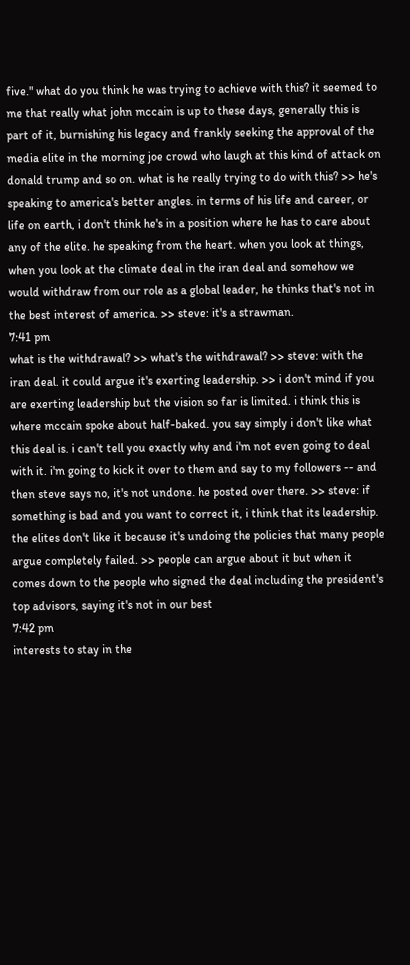five." what do you think he was trying to achieve with this? it seemed to me that really what john mccain is up to these days, generally this is part of it, burnishing his legacy and frankly seeking the approval of the media elite in the morning joe crowd who laugh at this kind of attack on donald trump and so on. what is he really trying to do with this? >> he's speaking to america's better angles. in terms of his life and career, or life on earth, i don't think he's in a position where he has to care about any of the elite. he speaking from the heart. when you look at things, when you look at the climate deal in the iran deal and somehow we would withdraw from our role as a global leader, he thinks that's not in the best interest of america. >> steve: it's a strawman.
7:41 pm
what is the withdrawal? >> what's the withdrawal? >> steve: with the iran deal. it could argue it's exerting leadership. >> i don't mind if you are exerting leadership but the vision so far is limited. i think this is where mccain spoke about half-baked. you say simply i don't like what this deal is. i can't tell you exactly why and i'm not even going to deal with it. i'm going to kick it over to them and say to my followers -- and then steve says no, it's not undone. he posted over there. >> steve: if something is bad and you want to correct it, i think that its leadership. the elites don't like it because it's undoing the policies that many people argue completely failed. >> people can argue about it but when it comes down to the people who signed the deal including the president's top advisors, saying it's not in our best
7:42 pm
interests to stay in the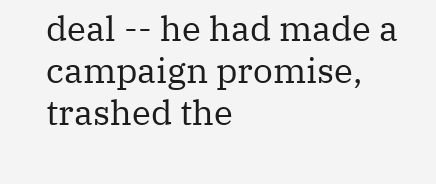deal -- he had made a campaign promise, trashed the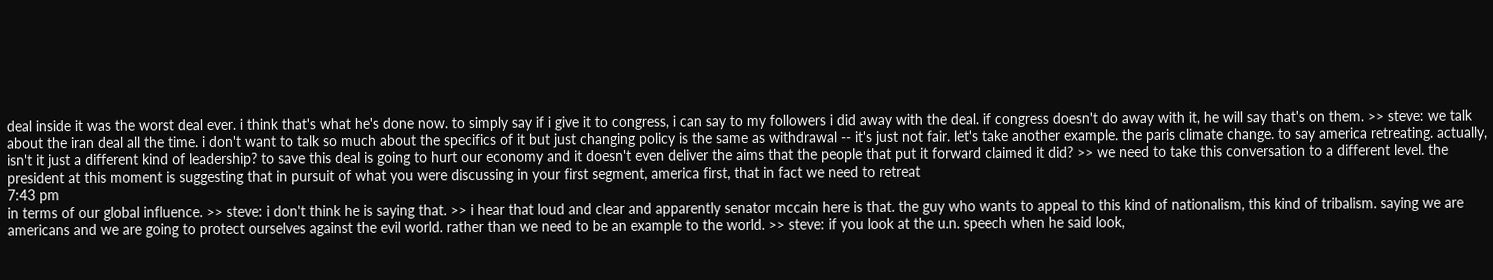deal inside it was the worst deal ever. i think that's what he's done now. to simply say if i give it to congress, i can say to my followers i did away with the deal. if congress doesn't do away with it, he will say that's on them. >> steve: we talk about the iran deal all the time. i don't want to talk so much about the specifics of it but just changing policy is the same as withdrawal -- it's just not fair. let's take another example. the paris climate change. to say america retreating. actually, isn't it just a different kind of leadership? to save this deal is going to hurt our economy and it doesn't even deliver the aims that the people that put it forward claimed it did? >> we need to take this conversation to a different level. the president at this moment is suggesting that in pursuit of what you were discussing in your first segment, america first, that in fact we need to retreat
7:43 pm
in terms of our global influence. >> steve: i don't think he is saying that. >> i hear that loud and clear and apparently senator mccain here is that. the guy who wants to appeal to this kind of nationalism, this kind of tribalism. saying we are americans and we are going to protect ourselves against the evil world. rather than we need to be an example to the world. >> steve: if you look at the u.n. speech when he said look,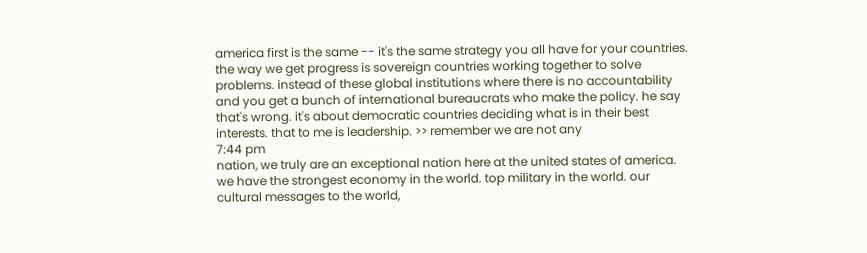america first is the same -- it's the same strategy you all have for your countries. the way we get progress is sovereign countries working together to solve problems. instead of these global institutions where there is no accountability and you get a bunch of international bureaucrats who make the policy. he say that's wrong. it's about democratic countries deciding what is in their best interests. that to me is leadership. >> remember we are not any
7:44 pm
nation, we truly are an exceptional nation here at the united states of america. we have the strongest economy in the world. top military in the world. our cultural messages to the world,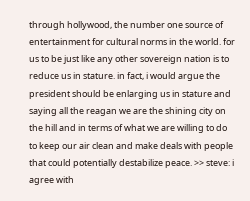through hollywood, the number one source of entertainment for cultural norms in the world. for us to be just like any other sovereign nation is to reduce us in stature. in fact, i would argue the president should be enlarging us in stature and saying all the reagan we are the shining city on the hill and in terms of what we are willing to do to keep our air clean and make deals with people that could potentially destabilize peace. >> steve: i agree with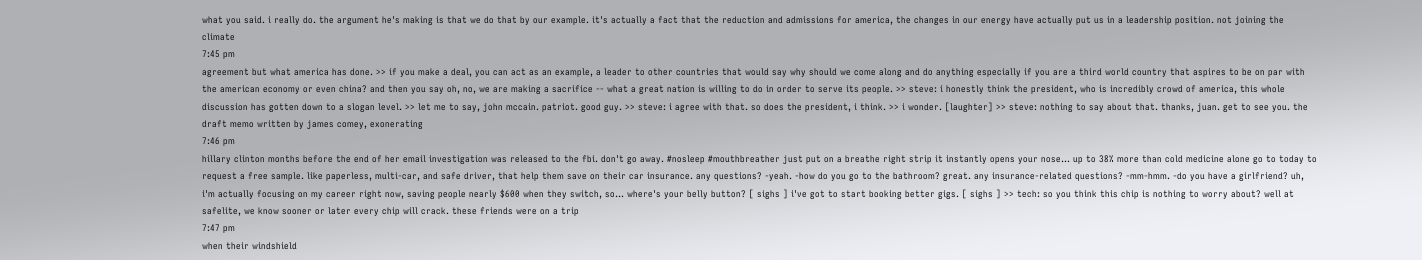what you said. i really do. the argument he's making is that we do that by our example. it's actually a fact that the reduction and admissions for america, the changes in our energy have actually put us in a leadership position. not joining the climate
7:45 pm
agreement but what america has done. >> if you make a deal, you can act as an example, a leader to other countries that would say why should we come along and do anything especially if you are a third world country that aspires to be on par with the american economy or even china? and then you say oh, no, we are making a sacrifice -- what a great nation is willing to do in order to serve its people. >> steve: i honestly think the president, who is incredibly crowd of america, this whole discussion has gotten down to a slogan level. >> let me to say, john mccain. patriot. good guy. >> steve: i agree with that. so does the president, i think. >> i wonder. [laughter] >> steve: nothing to say about that. thanks, juan. get to see you. the draft memo written by james comey, exonerating
7:46 pm
hillary clinton months before the end of her email investigation was released to the fbi. don't go away. #nosleep #mouthbreather just put on a breathe right strip it instantly opens your nose... up to 38% more than cold medicine alone go to today to request a free sample. like paperless, multi-car, and safe driver, that help them save on their car insurance. any questions? -yeah. -how do you go to the bathroom? great. any insurance-related questions? -mm-hmm. -do you have a girlfriend? uh, i'm actually focusing on my career right now, saving people nearly $600 when they switch, so... where's your belly button? [ sighs ] i've got to start booking better gigs. [ sighs ] >> tech: so you think this chip is nothing to worry about? well at safelite, we know sooner or later every chip will crack. these friends were on a trip
7:47 pm
when their windshield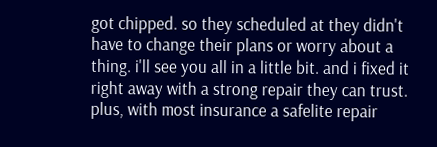got chipped. so they scheduled at they didn't have to change their plans or worry about a thing. i'll see you all in a little bit. and i fixed it right away with a strong repair they can trust. plus, with most insurance a safelite repair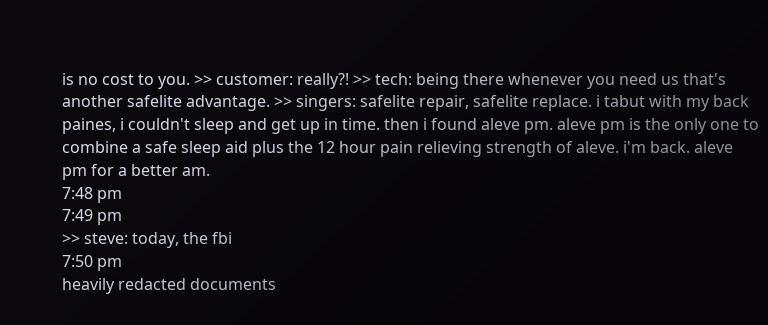is no cost to you. >> customer: really?! >> tech: being there whenever you need us that's another safelite advantage. >> singers: safelite repair, safelite replace. i tabut with my back paines, i couldn't sleep and get up in time. then i found aleve pm. aleve pm is the only one to combine a safe sleep aid plus the 12 hour pain relieving strength of aleve. i'm back. aleve pm for a better am.
7:48 pm
7:49 pm
>> steve: today, the fbi
7:50 pm
heavily redacted documents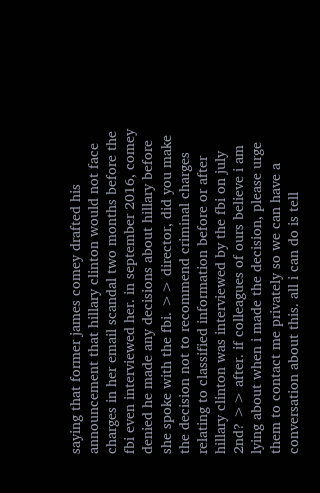saying that former james comey drafted his announcement that hillary clinton would not face charges in her email scandal two months before the fbi even interviewed her. in september 2016, comey denied he made any decisions about hillary before she spoke with the fbi. >> director, did you make the decision not to recommend criminal charges relating to classified information before or after hillary clinton was interviewed by the fbi on july 2nd? >> after. if colleagues of ours believe i am lying about when i made the decision, please urge them to contact me privately so we can have a conversation about this. all i can do is tell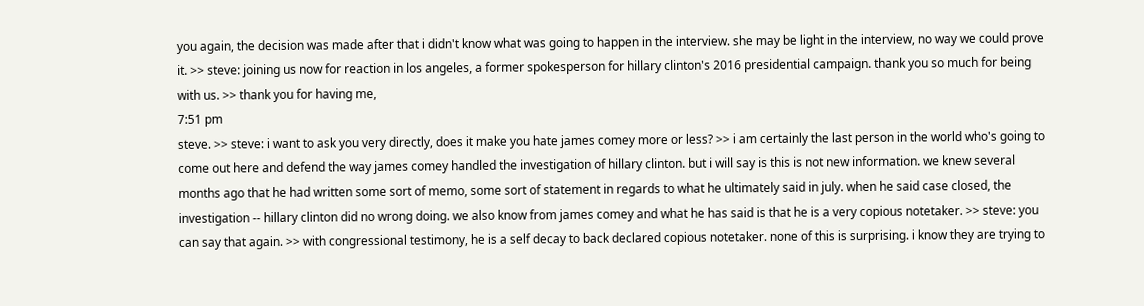you again, the decision was made after that i didn't know what was going to happen in the interview. she may be light in the interview, no way we could prove it. >> steve: joining us now for reaction in los angeles, a former spokesperson for hillary clinton's 2016 presidential campaign. thank you so much for being with us. >> thank you for having me,
7:51 pm
steve. >> steve: i want to ask you very directly, does it make you hate james comey more or less? >> i am certainly the last person in the world who's going to come out here and defend the way james comey handled the investigation of hillary clinton. but i will say is this is not new information. we knew several months ago that he had written some sort of memo, some sort of statement in regards to what he ultimately said in july. when he said case closed, the investigation -- hillary clinton did no wrong doing. we also know from james comey and what he has said is that he is a very copious notetaker. >> steve: you can say that again. >> with congressional testimony, he is a self decay to back declared copious notetaker. none of this is surprising. i know they are trying to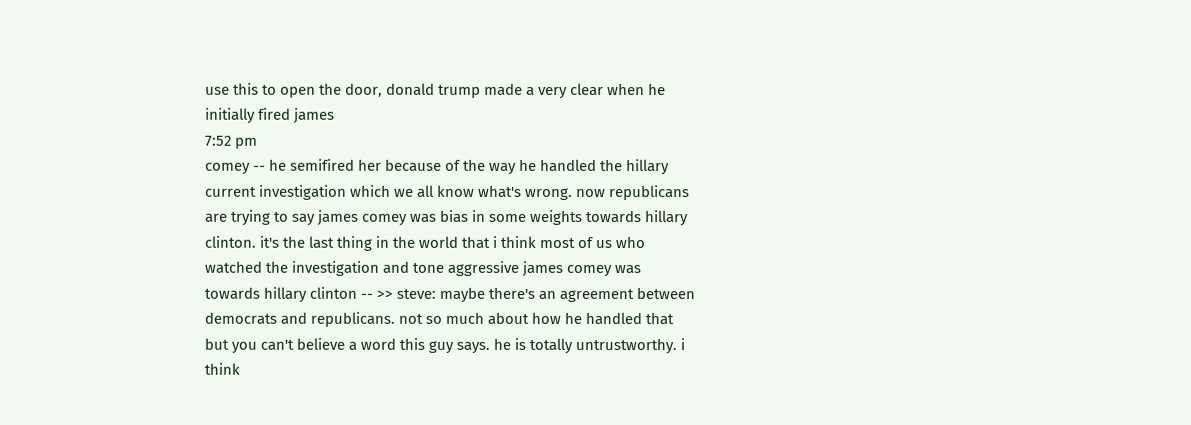use this to open the door, donald trump made a very clear when he initially fired james
7:52 pm
comey -- he semifired her because of the way he handled the hillary current investigation which we all know what's wrong. now republicans are trying to say james comey was bias in some weights towards hillary clinton. it's the last thing in the world that i think most of us who watched the investigation and tone aggressive james comey was towards hillary clinton -- >> steve: maybe there's an agreement between democrats and republicans. not so much about how he handled that but you can't believe a word this guy says. he is totally untrustworthy. i think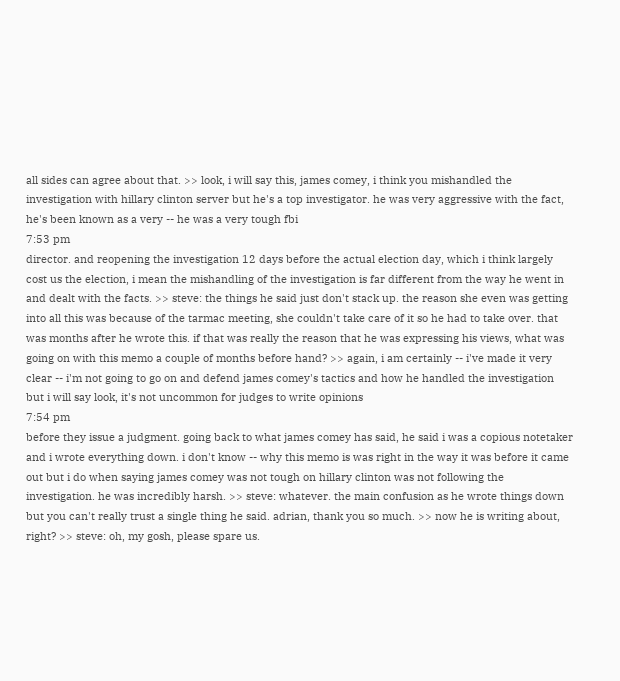all sides can agree about that. >> look, i will say this, james comey, i think you mishandled the investigation with hillary clinton server but he's a top investigator. he was very aggressive with the fact, he's been known as a very -- he was a very tough fbi
7:53 pm
director. and reopening the investigation 12 days before the actual election day, which i think largely cost us the election, i mean the mishandling of the investigation is far different from the way he went in and dealt with the facts. >> steve: the things he said just don't stack up. the reason she even was getting into all this was because of the tarmac meeting, she couldn't take care of it so he had to take over. that was months after he wrote this. if that was really the reason that he was expressing his views, what was going on with this memo a couple of months before hand? >> again, i am certainly -- i've made it very clear -- i'm not going to go on and defend james comey's tactics and how he handled the investigation but i will say look, it's not uncommon for judges to write opinions
7:54 pm
before they issue a judgment. going back to what james comey has said, he said i was a copious notetaker and i wrote everything down. i don't know -- why this memo is was right in the way it was before it came out but i do when saying james comey was not tough on hillary clinton was not following the investigation. he was incredibly harsh. >> steve: whatever. the main confusion as he wrote things down but you can't really trust a single thing he said. adrian, thank you so much. >> now he is writing about, right? >> steve: oh, my gosh, please spare us.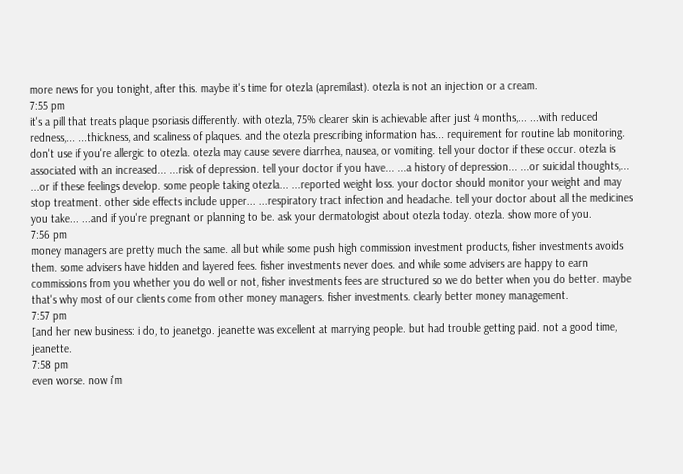more news for you tonight, after this. maybe it's time for otezla (apremilast). otezla is not an injection or a cream.
7:55 pm
it's a pill that treats plaque psoriasis differently. with otezla, 75% clearer skin is achievable after just 4 months,... ...with reduced redness,... ...thickness, and scaliness of plaques. and the otezla prescribing information has... requirement for routine lab monitoring. don't use if you're allergic to otezla. otezla may cause severe diarrhea, nausea, or vomiting. tell your doctor if these occur. otezla is associated with an increased... ...risk of depression. tell your doctor if you have... ...a history of depression... ...or suicidal thoughts,... ...or if these feelings develop. some people taking otezla... ...reported weight loss. your doctor should monitor your weight and may stop treatment. other side effects include upper... ...respiratory tract infection and headache. tell your doctor about all the medicines you take... ...and if you're pregnant or planning to be. ask your dermatologist about otezla today. otezla. show more of you.
7:56 pm
money managers are pretty much the same. all but while some push high commission investment products, fisher investments avoids them. some advisers have hidden and layered fees. fisher investments never does. and while some advisers are happy to earn commissions from you whether you do well or not, fisher investments fees are structured so we do better when you do better. maybe that's why most of our clients come from other money managers. fisher investments. clearly better money management.
7:57 pm
[and her new business: i do, to jeanetgo. jeanette was excellent at marrying people. but had trouble getting paid. not a good time, jeanette.
7:58 pm
even worse. now i'm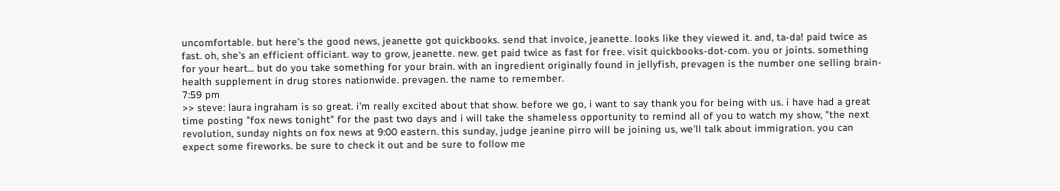uncomfortable. but here's the good news, jeanette got quickbooks. send that invoice, jeanette. looks like they viewed it. and, ta-da! paid twice as fast. oh, she's an efficient officiant. way to grow, jeanette. new. get paid twice as fast for free. visit quickbooks-dot-com. you or joints. something for your heart... but do you take something for your brain. with an ingredient originally found in jellyfish, prevagen is the number one selling brain-health supplement in drug stores nationwide. prevagen. the name to remember.
7:59 pm
>> steve: laura ingraham is so great. i'm really excited about that show. before we go, i want to say thank you for being with us. i have had a great time posting "fox news tonight" for the past two days and i will take the shameless opportunity to remind all of you to watch my show, "the next revolution, sunday nights on fox news at 9:00 eastern. this sunday, judge jeanine pirro will be joining us, we'll talk about immigration. you can expect some fireworks. be sure to check it out and be sure to follow me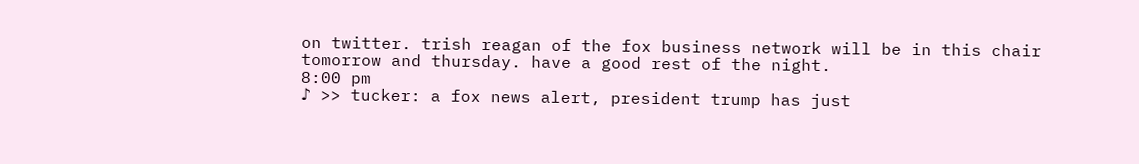on twitter. trish reagan of the fox business network will be in this chair tomorrow and thursday. have a good rest of the night.
8:00 pm
♪ >> tucker: a fox news alert, president trump has just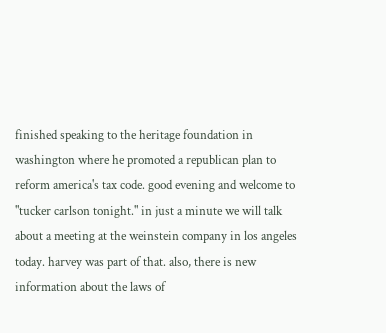finished speaking to the heritage foundation in washington where he promoted a republican plan to reform america's tax code. good evening and welcome to "tucker carlson tonight." in just a minute we will talk about a meeting at the weinstein company in los angeles today. harvey was part of that. also, there is new information about the laws of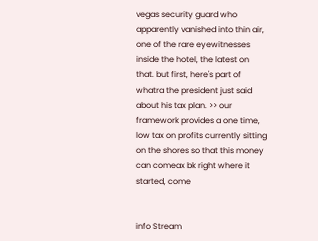vegas security guard who apparently vanished into thin air, one of the rare eyewitnesses inside the hotel, the latest on that. but first, here's part of whatra the president just said about his tax plan. >> our framework provides a one time, low tax on profits currently sitting on the shores so that this money can comeax bk right where it started, come


info Stream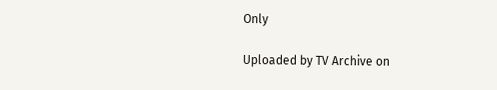Only

Uploaded by TV Archive on